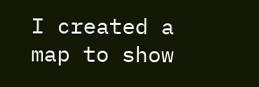I created a map to show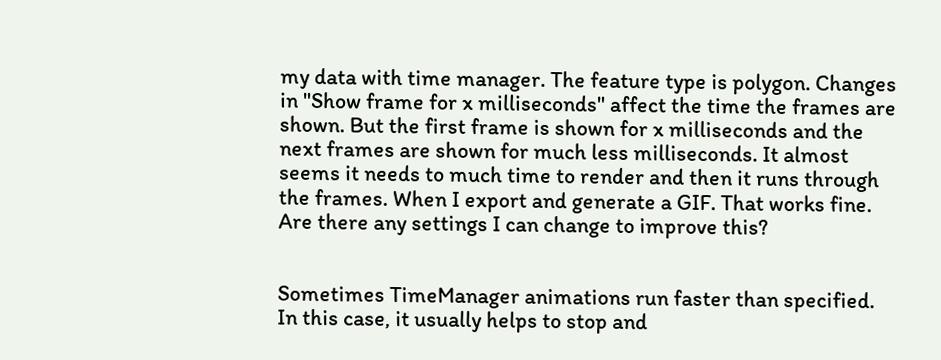my data with time manager. The feature type is polygon. Changes in "Show frame for x milliseconds" affect the time the frames are shown. But the first frame is shown for x milliseconds and the next frames are shown for much less milliseconds. It almost seems it needs to much time to render and then it runs through the frames. When I export and generate a GIF. That works fine. Are there any settings I can change to improve this?


Sometimes TimeManager animations run faster than specified. In this case, it usually helps to stop and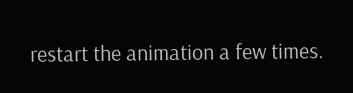restart the animation a few times.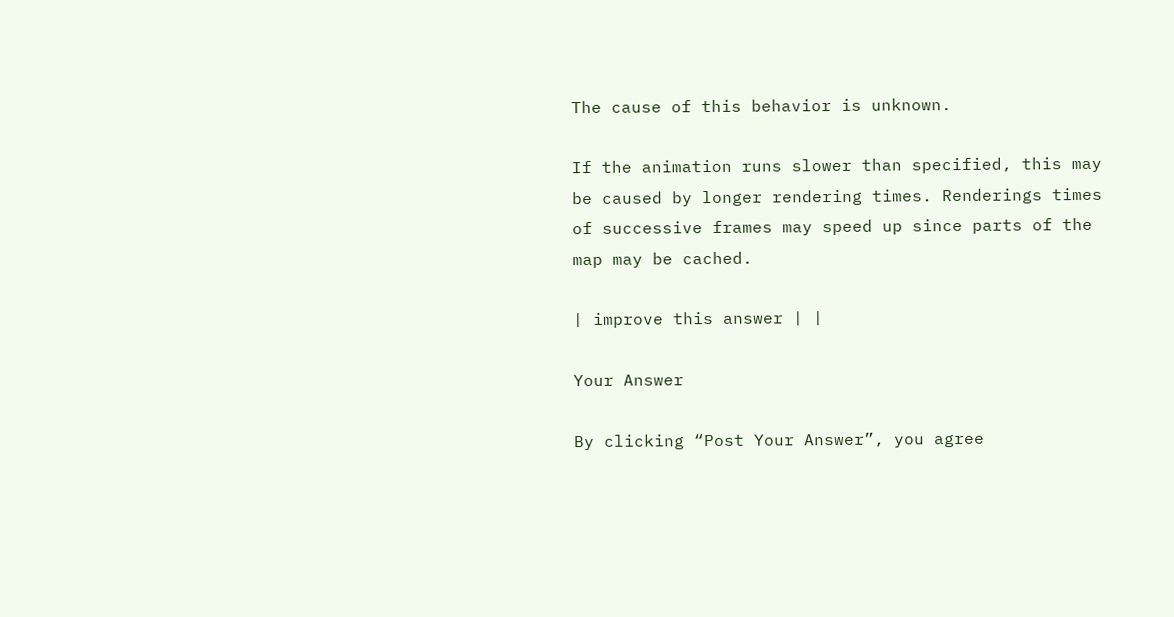The cause of this behavior is unknown.

If the animation runs slower than specified, this may be caused by longer rendering times. Renderings times of successive frames may speed up since parts of the map may be cached.

| improve this answer | |

Your Answer

By clicking “Post Your Answer”, you agree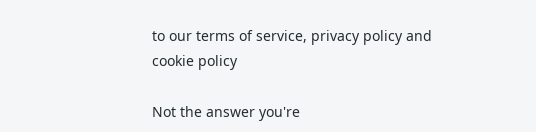to our terms of service, privacy policy and cookie policy

Not the answer you're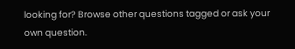looking for? Browse other questions tagged or ask your own question.